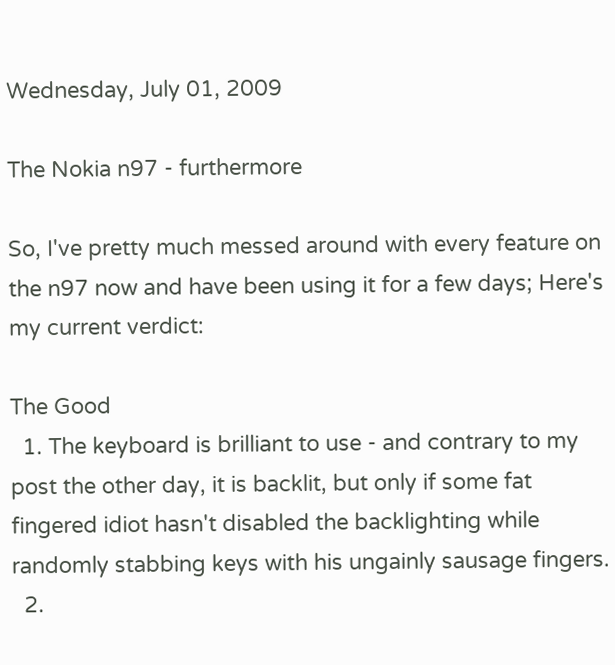Wednesday, July 01, 2009

The Nokia n97 - furthermore

So, I've pretty much messed around with every feature on the n97 now and have been using it for a few days; Here's my current verdict:

The Good
  1. The keyboard is brilliant to use - and contrary to my post the other day, it is backlit, but only if some fat fingered idiot hasn't disabled the backlighting while randomly stabbing keys with his ungainly sausage fingers.
  2.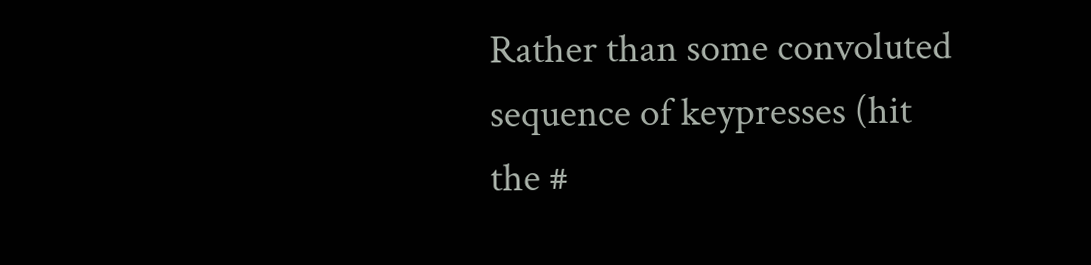Rather than some convoluted sequence of keypresses (hit the #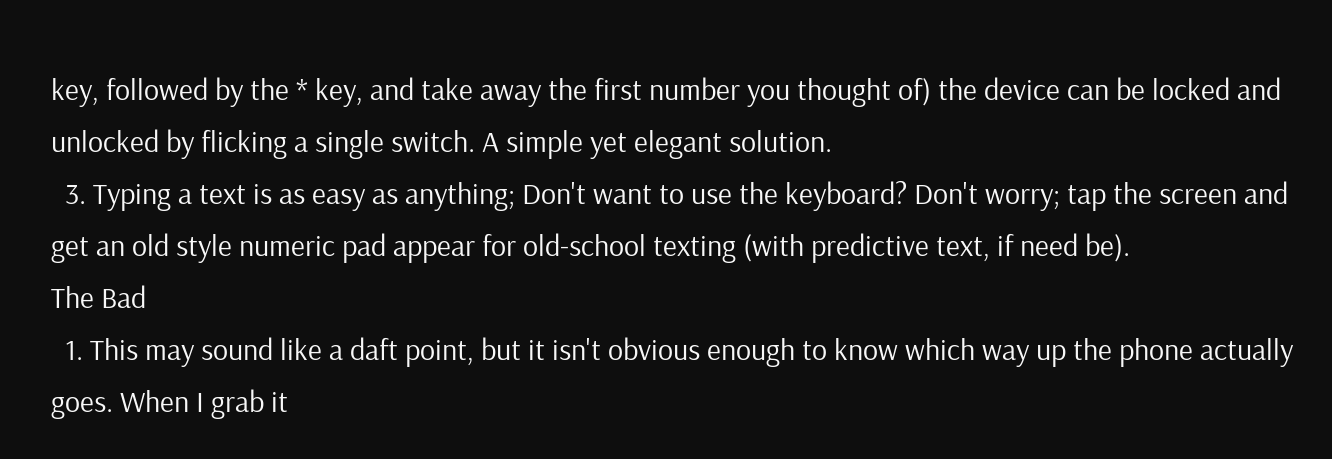key, followed by the * key, and take away the first number you thought of) the device can be locked and unlocked by flicking a single switch. A simple yet elegant solution.
  3. Typing a text is as easy as anything; Don't want to use the keyboard? Don't worry; tap the screen and get an old style numeric pad appear for old-school texting (with predictive text, if need be).
The Bad
  1. This may sound like a daft point, but it isn't obvious enough to know which way up the phone actually goes. When I grab it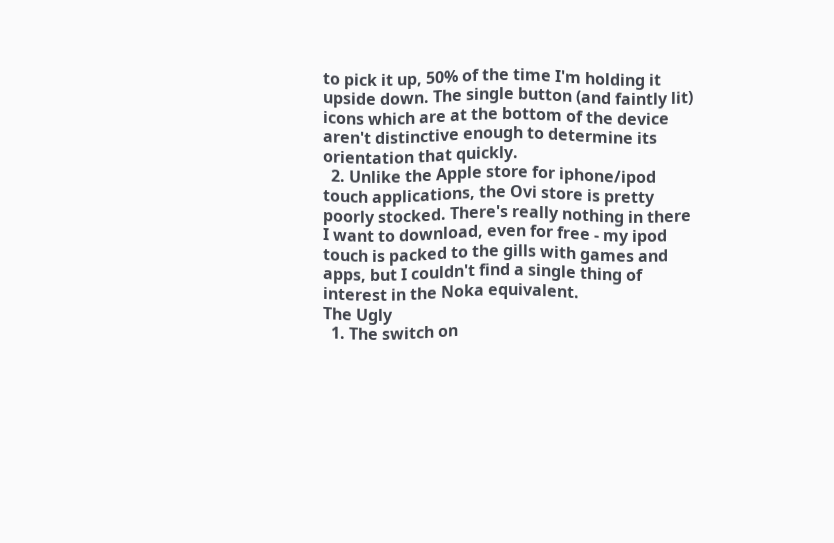to pick it up, 50% of the time I'm holding it upside down. The single button (and faintly lit) icons which are at the bottom of the device aren't distinctive enough to determine its orientation that quickly.
  2. Unlike the Apple store for iphone/ipod touch applications, the Ovi store is pretty poorly stocked. There's really nothing in there I want to download, even for free - my ipod touch is packed to the gills with games and apps, but I couldn't find a single thing of interest in the Noka equivalent.
The Ugly
  1. The switch on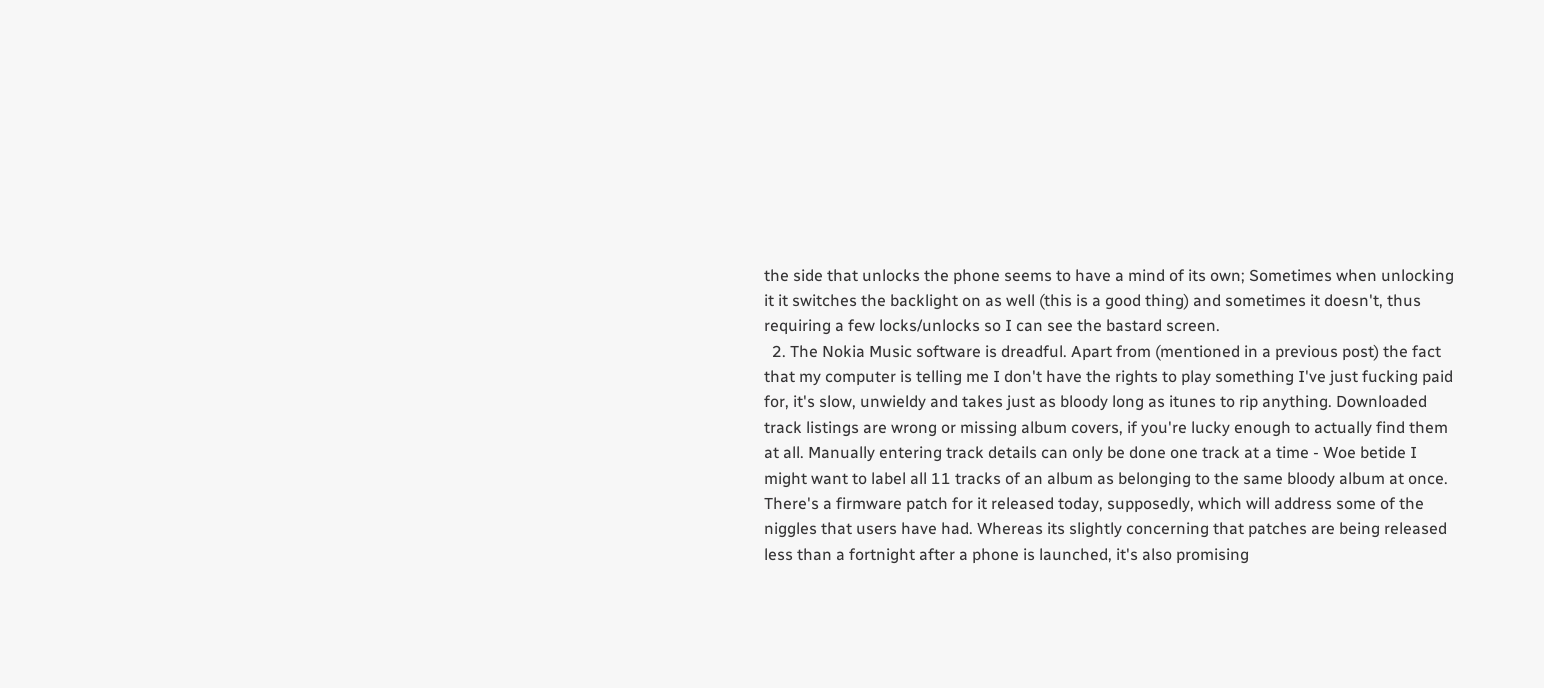the side that unlocks the phone seems to have a mind of its own; Sometimes when unlocking it it switches the backlight on as well (this is a good thing) and sometimes it doesn't, thus requiring a few locks/unlocks so I can see the bastard screen.
  2. The Nokia Music software is dreadful. Apart from (mentioned in a previous post) the fact that my computer is telling me I don't have the rights to play something I've just fucking paid for, it's slow, unwieldy and takes just as bloody long as itunes to rip anything. Downloaded track listings are wrong or missing album covers, if you're lucky enough to actually find them at all. Manually entering track details can only be done one track at a time - Woe betide I might want to label all 11 tracks of an album as belonging to the same bloody album at once.
There's a firmware patch for it released today, supposedly, which will address some of the niggles that users have had. Whereas its slightly concerning that patches are being released less than a fortnight after a phone is launched, it's also promising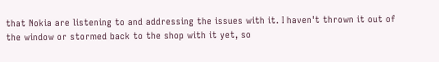that Nokia are listening to and addressing the issues with it. I haven't thrown it out of the window or stormed back to the shop with it yet, so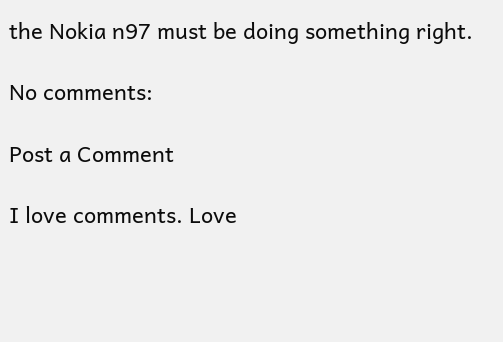the Nokia n97 must be doing something right.

No comments:

Post a Comment

I love comments. Love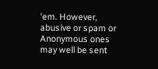'em. However, abusive or spam or Anonymous ones may well be sent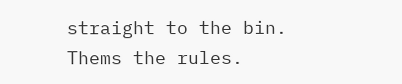straight to the bin. Thems the rules.